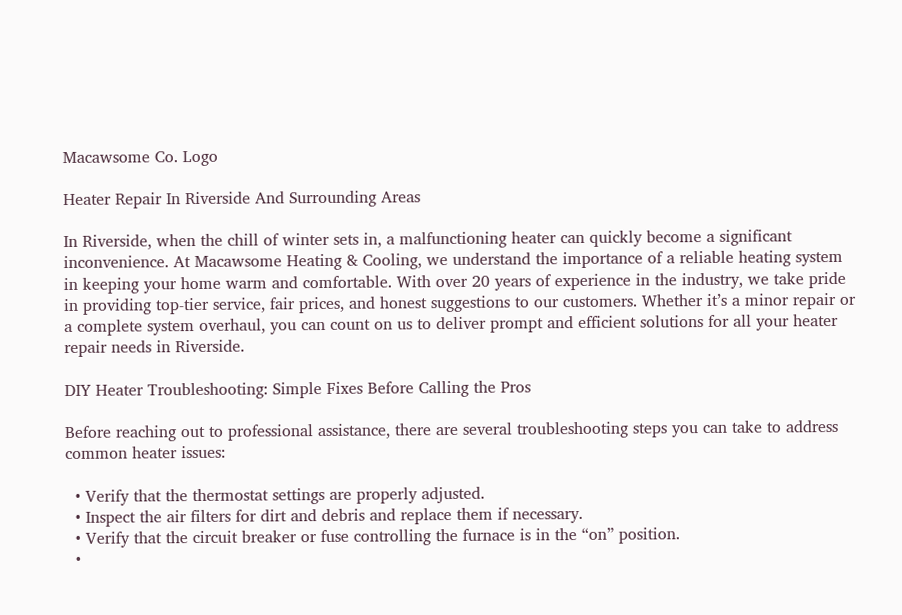Macawsome Co. Logo

Heater Repair In Riverside And Surrounding Areas

In Riverside, when the chill of winter sets in, a malfunctioning heater can quickly become a significant inconvenience. At Macawsome Heating & Cooling, we understand the importance of a reliable heating system in keeping your home warm and comfortable. With over 20 years of experience in the industry, we take pride in providing top-tier service, fair prices, and honest suggestions to our customers. Whether it’s a minor repair or a complete system overhaul, you can count on us to deliver prompt and efficient solutions for all your heater repair needs in Riverside.

DIY Heater Troubleshooting: Simple Fixes Before Calling the Pros

Before reaching out to professional assistance, there are several troubleshooting steps you can take to address common heater issues:

  • Verify that the thermostat settings are properly adjusted.
  • Inspect the air filters for dirt and debris and replace them if necessary.
  • Verify that the circuit breaker or fuse controlling the furnace is in the “on” position.
  •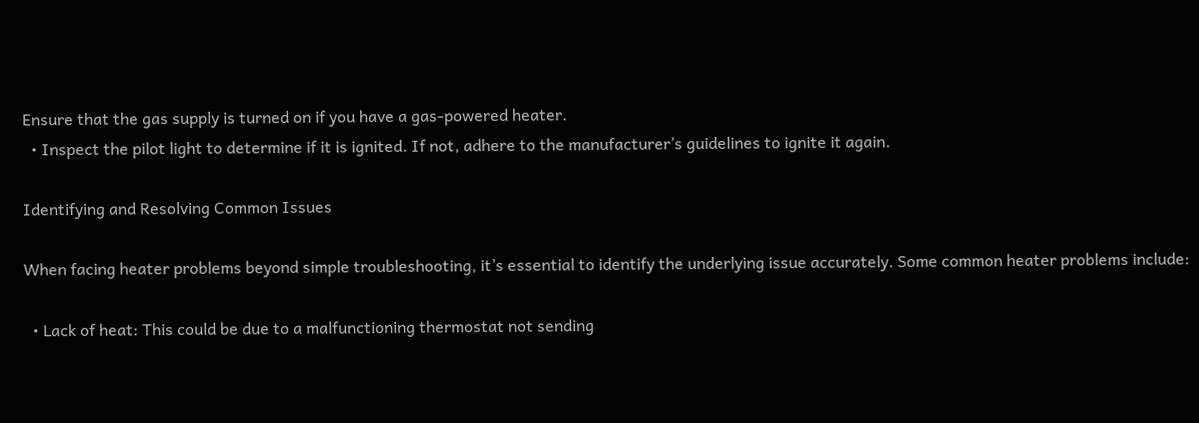Ensure that the gas supply is turned on if you have a gas-powered heater.
  • Inspect the pilot light to determine if it is ignited. If not, adhere to the manufacturer’s guidelines to ignite it again.

Identifying and Resolving Common Issues

When facing heater problems beyond simple troubleshooting, it’s essential to identify the underlying issue accurately. Some common heater problems include:

  • Lack of heat: This could be due to a malfunctioning thermostat not sending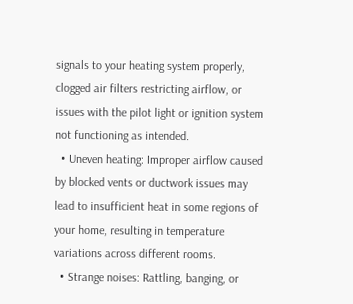signals to your heating system properly, clogged air filters restricting airflow, or issues with the pilot light or ignition system not functioning as intended.
  • Uneven heating: Improper airflow caused by blocked vents or ductwork issues may lead to insufficient heat in some regions of your home, resulting in temperature variations across different rooms.
  • Strange noises: Rattling, banging, or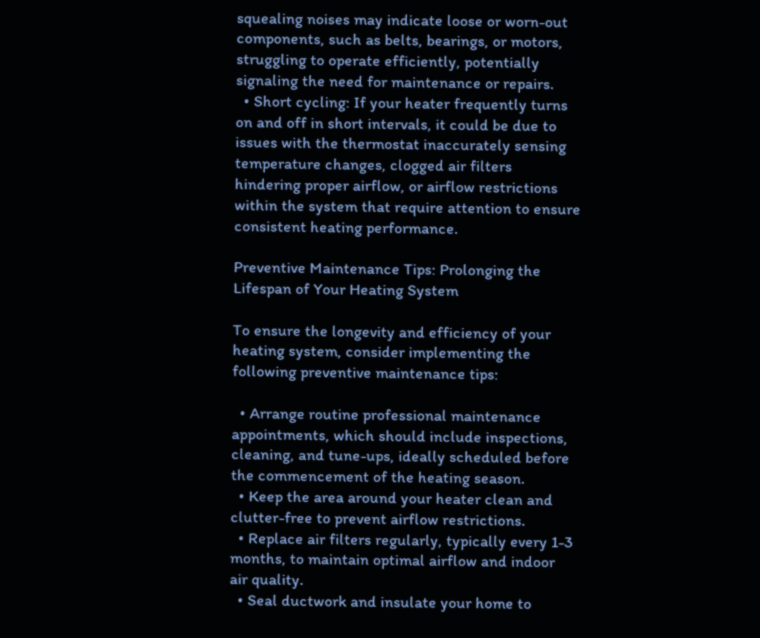squealing noises may indicate loose or worn-out components, such as belts, bearings, or motors, struggling to operate efficiently, potentially signaling the need for maintenance or repairs.
  • Short cycling: If your heater frequently turns on and off in short intervals, it could be due to issues with the thermostat inaccurately sensing temperature changes, clogged air filters hindering proper airflow, or airflow restrictions within the system that require attention to ensure consistent heating performance.

Preventive Maintenance Tips: Prolonging the Lifespan of Your Heating System

To ensure the longevity and efficiency of your heating system, consider implementing the following preventive maintenance tips:

  • Arrange routine professional maintenance appointments, which should include inspections, cleaning, and tune-ups, ideally scheduled before the commencement of the heating season.
  • Keep the area around your heater clean and clutter-free to prevent airflow restrictions.
  • Replace air filters regularly, typically every 1-3 months, to maintain optimal airflow and indoor air quality.
  • Seal ductwork and insulate your home to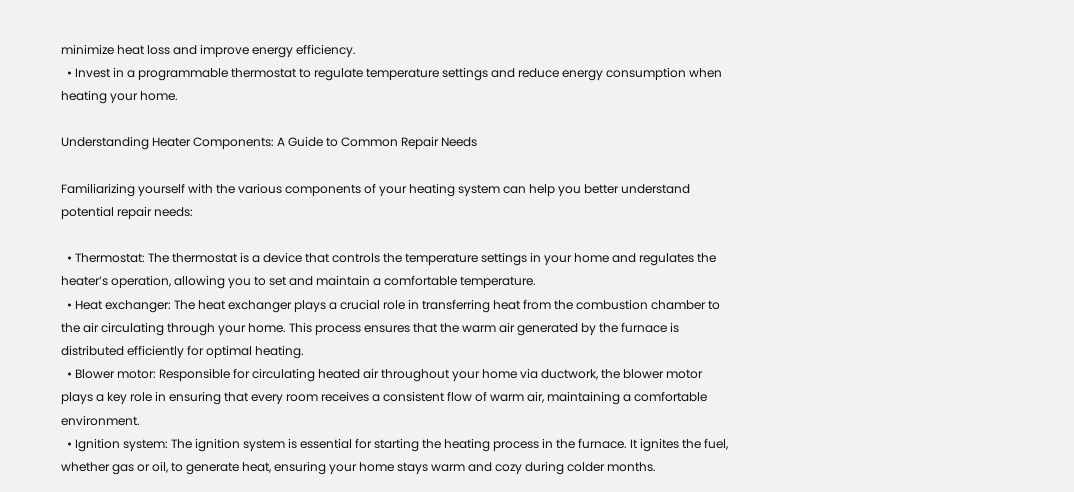minimize heat loss and improve energy efficiency.
  • Invest in a programmable thermostat to regulate temperature settings and reduce energy consumption when heating your home.

Understanding Heater Components: A Guide to Common Repair Needs

Familiarizing yourself with the various components of your heating system can help you better understand potential repair needs:

  • Thermostat: The thermostat is a device that controls the temperature settings in your home and regulates the heater’s operation, allowing you to set and maintain a comfortable temperature.
  • Heat exchanger: The heat exchanger plays a crucial role in transferring heat from the combustion chamber to the air circulating through your home. This process ensures that the warm air generated by the furnace is distributed efficiently for optimal heating.
  • Blower motor: Responsible for circulating heated air throughout your home via ductwork, the blower motor plays a key role in ensuring that every room receives a consistent flow of warm air, maintaining a comfortable environment.
  • Ignition system: The ignition system is essential for starting the heating process in the furnace. It ignites the fuel, whether gas or oil, to generate heat, ensuring your home stays warm and cozy during colder months.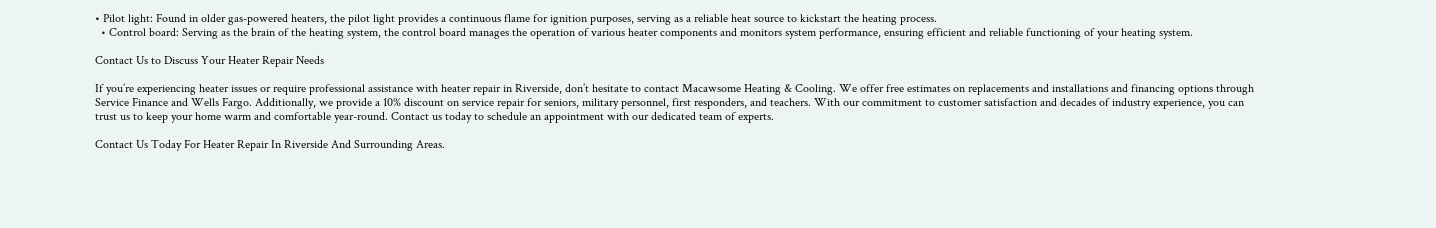• Pilot light: Found in older gas-powered heaters, the pilot light provides a continuous flame for ignition purposes, serving as a reliable heat source to kickstart the heating process.
  • Control board: Serving as the brain of the heating system, the control board manages the operation of various heater components and monitors system performance, ensuring efficient and reliable functioning of your heating system.

Contact Us to Discuss Your Heater Repair Needs

If you’re experiencing heater issues or require professional assistance with heater repair in Riverside, don’t hesitate to contact Macawsome Heating & Cooling. We offer free estimates on replacements and installations and financing options through Service Finance and Wells Fargo. Additionally, we provide a 10% discount on service repair for seniors, military personnel, first responders, and teachers. With our commitment to customer satisfaction and decades of industry experience, you can trust us to keep your home warm and comfortable year-round. Contact us today to schedule an appointment with our dedicated team of experts.

Contact Us Today For Heater Repair In Riverside And Surrounding Areas.